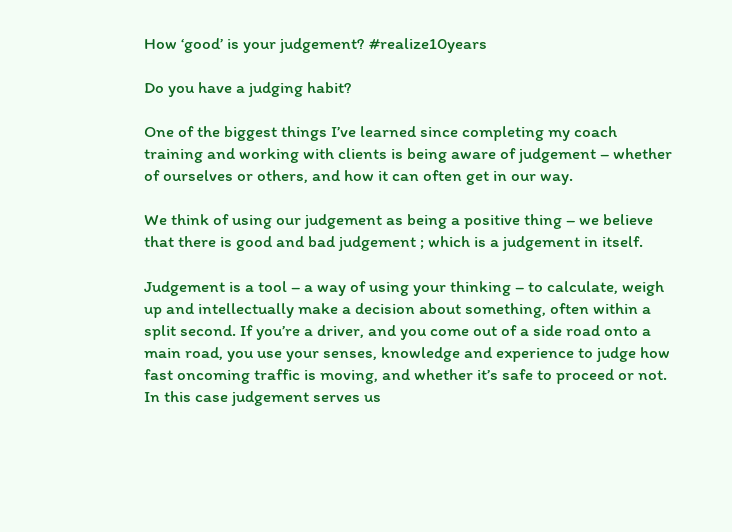How ‘good’ is your judgement? #realize10years

Do you have a judging habit?

One of the biggest things I’ve learned since completing my coach training and working with clients is being aware of judgement – whether of ourselves or others, and how it can often get in our way.

We think of using our judgement as being a positive thing – we believe that there is good and bad judgement ; which is a judgement in itself.

Judgement is a tool – a way of using your thinking – to calculate, weigh up and intellectually make a decision about something, often within a split second. If you’re a driver, and you come out of a side road onto a main road, you use your senses, knowledge and experience to judge how fast oncoming traffic is moving, and whether it’s safe to proceed or not. In this case judgement serves us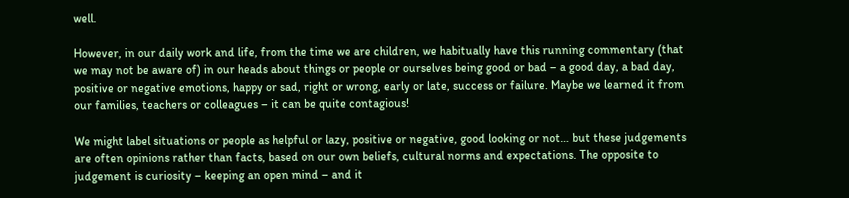well.

However, in our daily work and life, from the time we are children, we habitually have this running commentary (that we may not be aware of) in our heads about things or people or ourselves being good or bad – a good day, a bad day, positive or negative emotions, happy or sad, right or wrong, early or late, success or failure. Maybe we learned it from our families, teachers or colleagues – it can be quite contagious!

We might label situations or people as helpful or lazy, positive or negative, good looking or not… but these judgements are often opinions rather than facts, based on our own beliefs, cultural norms and expectations. The opposite to judgement is curiosity – keeping an open mind – and it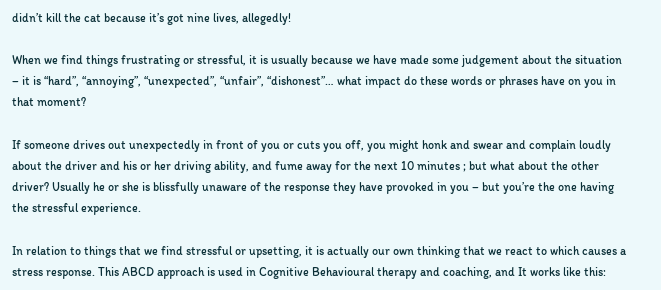didn’t kill the cat because it’s got nine lives, allegedly!

When we find things frustrating or stressful, it is usually because we have made some judgement about the situation – it is “hard”, “annoying”, “unexpected”, “unfair”, “dishonest”… what impact do these words or phrases have on you in that moment?

If someone drives out unexpectedly in front of you or cuts you off, you might honk and swear and complain loudly about the driver and his or her driving ability, and fume away for the next 10 minutes ; but what about the other driver? Usually he or she is blissfully unaware of the response they have provoked in you – but you’re the one having the stressful experience.

In relation to things that we find stressful or upsetting, it is actually our own thinking that we react to which causes a stress response. This ABCD approach is used in Cognitive Behavioural therapy and coaching, and It works like this: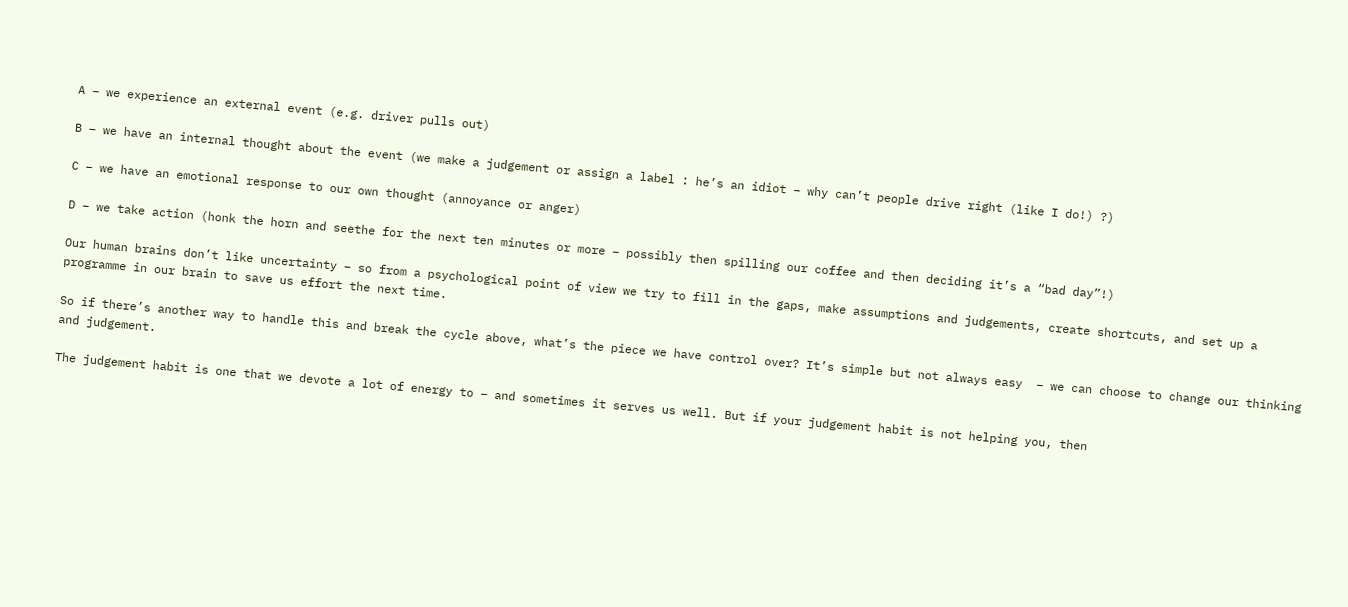A – we experience an external event (e.g. driver pulls out)

B – we have an internal thought about the event (we make a judgement or assign a label : he’s an idiot – why can’t people drive right (like I do!) ?)

C – we have an emotional response to our own thought (annoyance or anger)

D – we take action (honk the horn and seethe for the next ten minutes or more – possibly then spilling our coffee and then deciding it’s a “bad day”!)

Our human brains don’t like uncertainty – so from a psychological point of view we try to fill in the gaps, make assumptions and judgements, create shortcuts, and set up a programme in our brain to save us effort the next time.

So if there’s another way to handle this and break the cycle above, what’s the piece we have control over? It’s simple but not always easy  – we can choose to change our thinking and judgement.

The judgement habit is one that we devote a lot of energy to – and sometimes it serves us well. But if your judgement habit is not helping you, then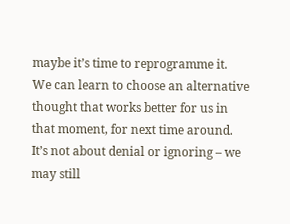maybe it’s time to reprogramme it.  We can learn to choose an alternative thought that works better for us in that moment, for next time around. It’s not about denial or ignoring – we may still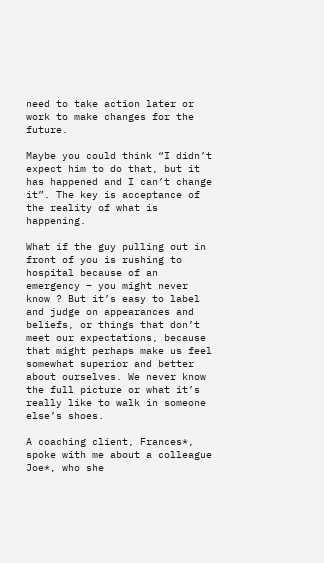need to take action later or work to make changes for the future.

Maybe you could think “I didn’t expect him to do that, but it has happened and I can’t change it”. The key is acceptance of the reality of what is happening.

What if the guy pulling out in front of you is rushing to hospital because of an emergency – you might never know ? But it’s easy to label and judge on appearances and beliefs, or things that don’t meet our expectations, because that might perhaps make us feel somewhat superior and better about ourselves. We never know the full picture or what it’s really like to walk in someone else’s shoes.

A coaching client, Frances*, spoke with me about a colleague Joe*, who she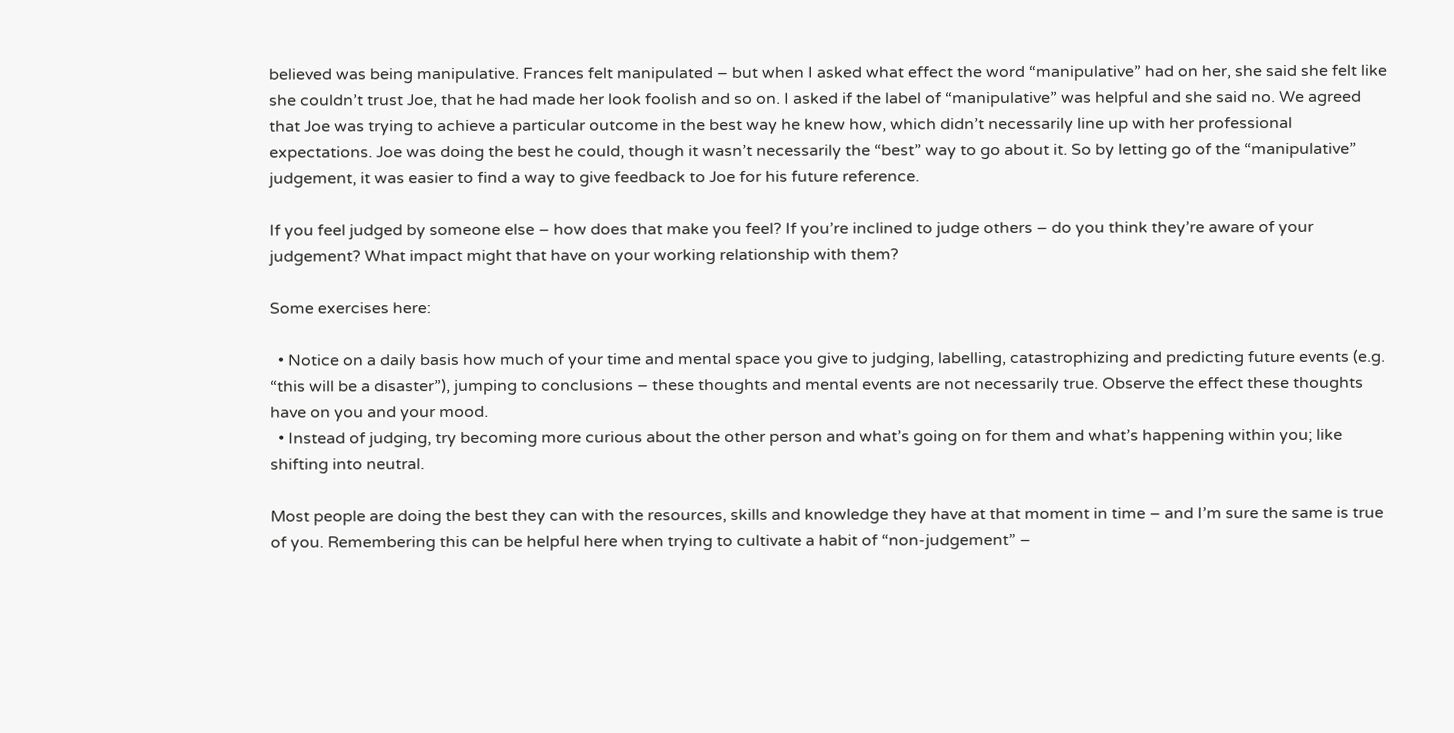believed was being manipulative. Frances felt manipulated – but when I asked what effect the word “manipulative” had on her, she said she felt like she couldn’t trust Joe, that he had made her look foolish and so on. I asked if the label of “manipulative” was helpful and she said no. We agreed that Joe was trying to achieve a particular outcome in the best way he knew how, which didn’t necessarily line up with her professional expectations. Joe was doing the best he could, though it wasn’t necessarily the “best” way to go about it. So by letting go of the “manipulative” judgement, it was easier to find a way to give feedback to Joe for his future reference.

If you feel judged by someone else – how does that make you feel? If you’re inclined to judge others – do you think they’re aware of your judgement? What impact might that have on your working relationship with them?

Some exercises here:

  • Notice on a daily basis how much of your time and mental space you give to judging, labelling, catastrophizing and predicting future events (e.g. “this will be a disaster”), jumping to conclusions – these thoughts and mental events are not necessarily true. Observe the effect these thoughts have on you and your mood.
  • Instead of judging, try becoming more curious about the other person and what’s going on for them and what’s happening within you; like shifting into neutral.

Most people are doing the best they can with the resources, skills and knowledge they have at that moment in time – and I’m sure the same is true of you. Remembering this can be helpful here when trying to cultivate a habit of “non-judgement” –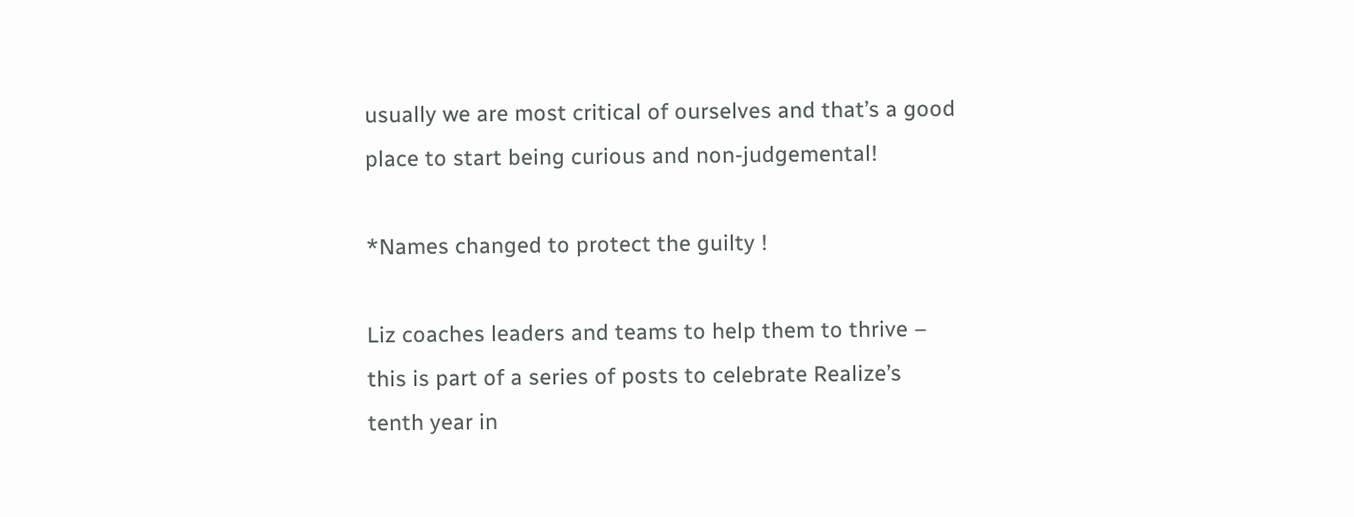usually we are most critical of ourselves and that’s a good place to start being curious and non-judgemental!

*Names changed to protect the guilty !

Liz coaches leaders and teams to help them to thrive – this is part of a series of posts to celebrate Realize’s tenth year in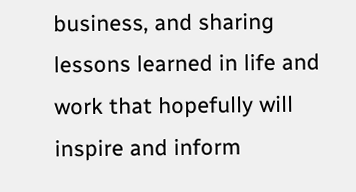business, and sharing lessons learned in life and work that hopefully will inspire and inform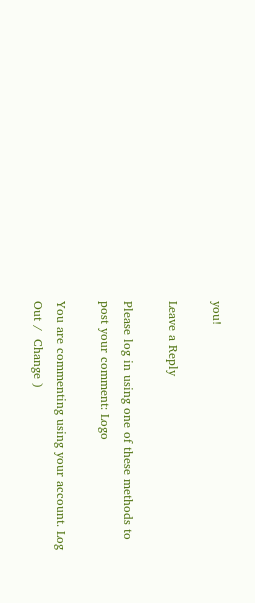you!

Leave a Reply

Please log in using one of these methods to post your comment: Logo

You are commenting using your account. Log Out /  Change )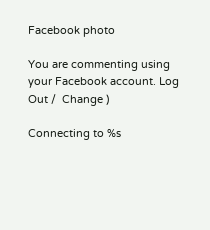Facebook photo

You are commenting using your Facebook account. Log Out /  Change )

Connecting to %s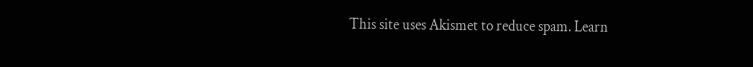This site uses Akismet to reduce spam. Learn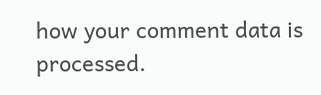how your comment data is processed.